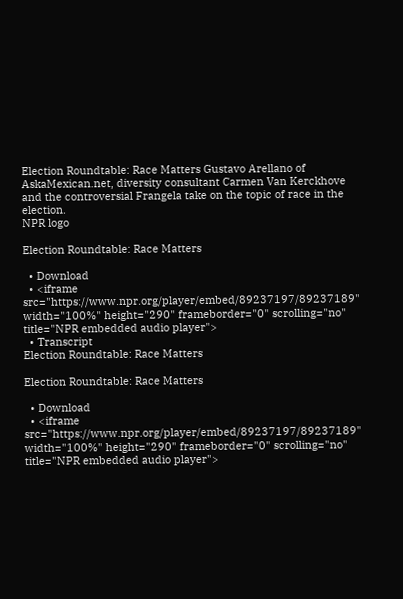Election Roundtable: Race Matters Gustavo Arellano of AskaMexican.net, diversity consultant Carmen Van Kerckhove and the controversial Frangela take on the topic of race in the election.
NPR logo

Election Roundtable: Race Matters

  • Download
  • <iframe src="https://www.npr.org/player/embed/89237197/89237189" width="100%" height="290" frameborder="0" scrolling="no" title="NPR embedded audio player">
  • Transcript
Election Roundtable: Race Matters

Election Roundtable: Race Matters

  • Download
  • <iframe src="https://www.npr.org/player/embed/89237197/89237189" width="100%" height="290" frameborder="0" scrolling="no" title="NPR embedded audio player">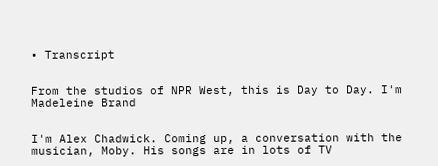• Transcript


From the studios of NPR West, this is Day to Day. I'm Madeleine Brand


I'm Alex Chadwick. Coming up, a conversation with the musician, Moby. His songs are in lots of TV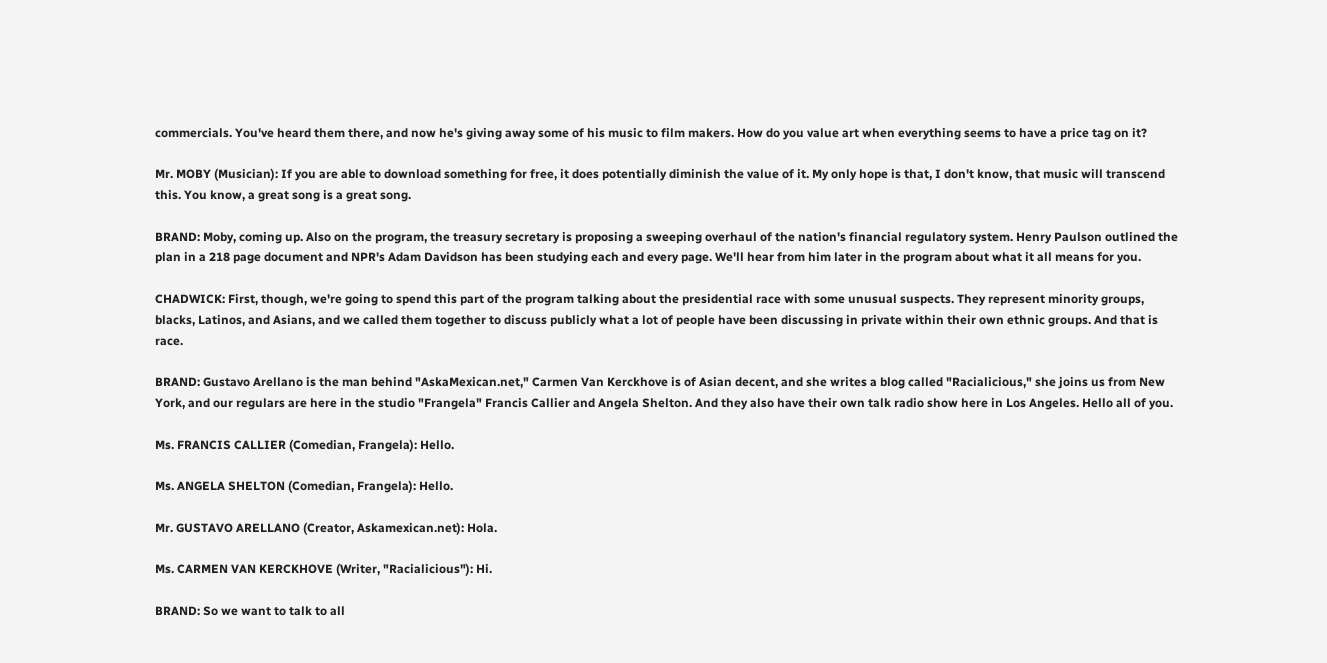commercials. You've heard them there, and now he's giving away some of his music to film makers. How do you value art when everything seems to have a price tag on it?

Mr. MOBY (Musician): If you are able to download something for free, it does potentially diminish the value of it. My only hope is that, I don't know, that music will transcend this. You know, a great song is a great song.

BRAND: Moby, coming up. Also on the program, the treasury secretary is proposing a sweeping overhaul of the nation's financial regulatory system. Henry Paulson outlined the plan in a 218 page document and NPR's Adam Davidson has been studying each and every page. We'll hear from him later in the program about what it all means for you.

CHADWICK: First, though, we're going to spend this part of the program talking about the presidential race with some unusual suspects. They represent minority groups, blacks, Latinos, and Asians, and we called them together to discuss publicly what a lot of people have been discussing in private within their own ethnic groups. And that is race.

BRAND: Gustavo Arellano is the man behind "AskaMexican.net," Carmen Van Kerckhove is of Asian decent, and she writes a blog called "Racialicious," she joins us from New York, and our regulars are here in the studio "Frangela" Francis Callier and Angela Shelton. And they also have their own talk radio show here in Los Angeles. Hello all of you.

Ms. FRANCIS CALLIER (Comedian, Frangela): Hello.

Ms. ANGELA SHELTON (Comedian, Frangela): Hello.

Mr. GUSTAVO ARELLANO (Creator, Askamexican.net): Hola.

Ms. CARMEN VAN KERCKHOVE (Writer, "Racialicious"): Hi.

BRAND: So we want to talk to all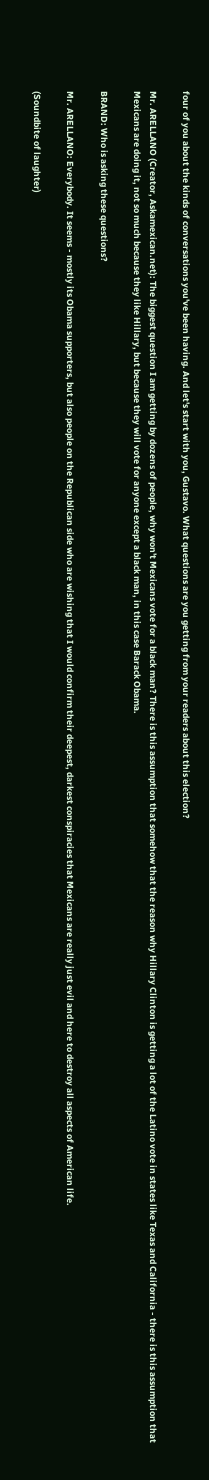four of you about the kinds of conversations you've been having. And let's start with you, Gustavo. What questions are you getting from your readers about this election?

Mr. ARELLANO (Creator, Askamexican.net): The biggest question I am getting by dozens of people, why won't Mexicans vote for a black man? There is this assumption that somehow that the reason why Hillary Clinton is getting a lot of the Latino vote in states like Texas and California - there is this assumption that Mexicans are doing it, not so much because they like Hillary, but because they will vote for anyone except a black man, in this case Barack Obama.

BRAND: Who is asking these questions?

Mr. ARELLANO: Everybody. It seems - mostly its Obama supporters, but also people on the Republican side who are wishing that I would confirm their deepest, darkest conspiracies that Mexicans are really just evil and here to destroy all aspects of American life.

(Soundbite of laughter)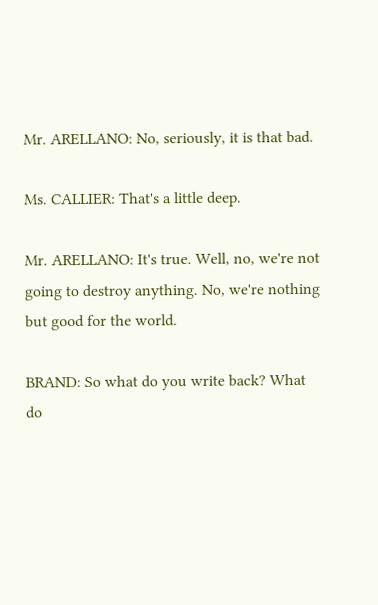Mr. ARELLANO: No, seriously, it is that bad.

Ms. CALLIER: That's a little deep.

Mr. ARELLANO: It's true. Well, no, we're not going to destroy anything. No, we're nothing but good for the world.

BRAND: So what do you write back? What do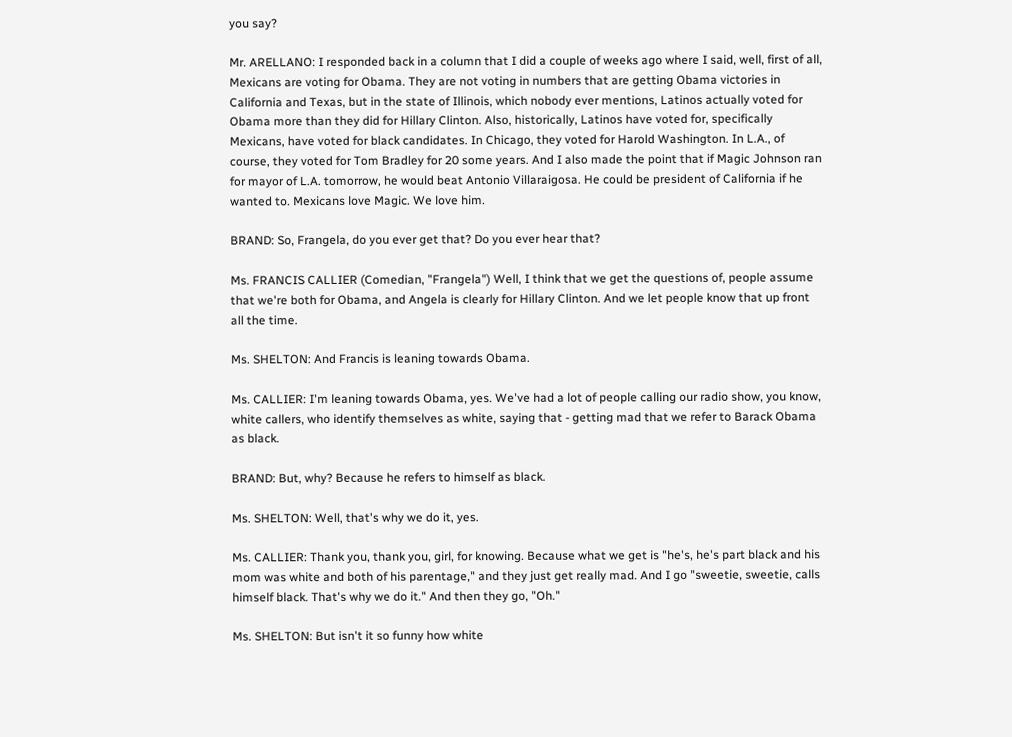you say?

Mr. ARELLANO: I responded back in a column that I did a couple of weeks ago where I said, well, first of all, Mexicans are voting for Obama. They are not voting in numbers that are getting Obama victories in California and Texas, but in the state of Illinois, which nobody ever mentions, Latinos actually voted for Obama more than they did for Hillary Clinton. Also, historically, Latinos have voted for, specifically Mexicans, have voted for black candidates. In Chicago, they voted for Harold Washington. In L.A., of course, they voted for Tom Bradley for 20 some years. And I also made the point that if Magic Johnson ran for mayor of L.A. tomorrow, he would beat Antonio Villaraigosa. He could be president of California if he wanted to. Mexicans love Magic. We love him.

BRAND: So, Frangela, do you ever get that? Do you ever hear that?

Ms. FRANCIS CALLIER (Comedian, "Frangela") Well, I think that we get the questions of, people assume that we're both for Obama, and Angela is clearly for Hillary Clinton. And we let people know that up front all the time.

Ms. SHELTON: And Francis is leaning towards Obama.

Ms. CALLIER: I'm leaning towards Obama, yes. We've had a lot of people calling our radio show, you know, white callers, who identify themselves as white, saying that - getting mad that we refer to Barack Obama as black.

BRAND: But, why? Because he refers to himself as black.

Ms. SHELTON: Well, that's why we do it, yes.

Ms. CALLIER: Thank you, thank you, girl, for knowing. Because what we get is "he's, he's part black and his mom was white and both of his parentage," and they just get really mad. And I go "sweetie, sweetie, calls himself black. That's why we do it." And then they go, "Oh."

Ms. SHELTON: But isn't it so funny how white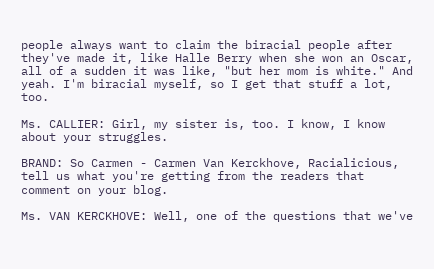people always want to claim the biracial people after they've made it, like Halle Berry when she won an Oscar, all of a sudden it was like, "but her mom is white." And yeah. I'm biracial myself, so I get that stuff a lot, too.

Ms. CALLIER: Girl, my sister is, too. I know, I know about your struggles.

BRAND: So Carmen - Carmen Van Kerckhove, Racialicious, tell us what you're getting from the readers that comment on your blog.

Ms. VAN KERCKHOVE: Well, one of the questions that we've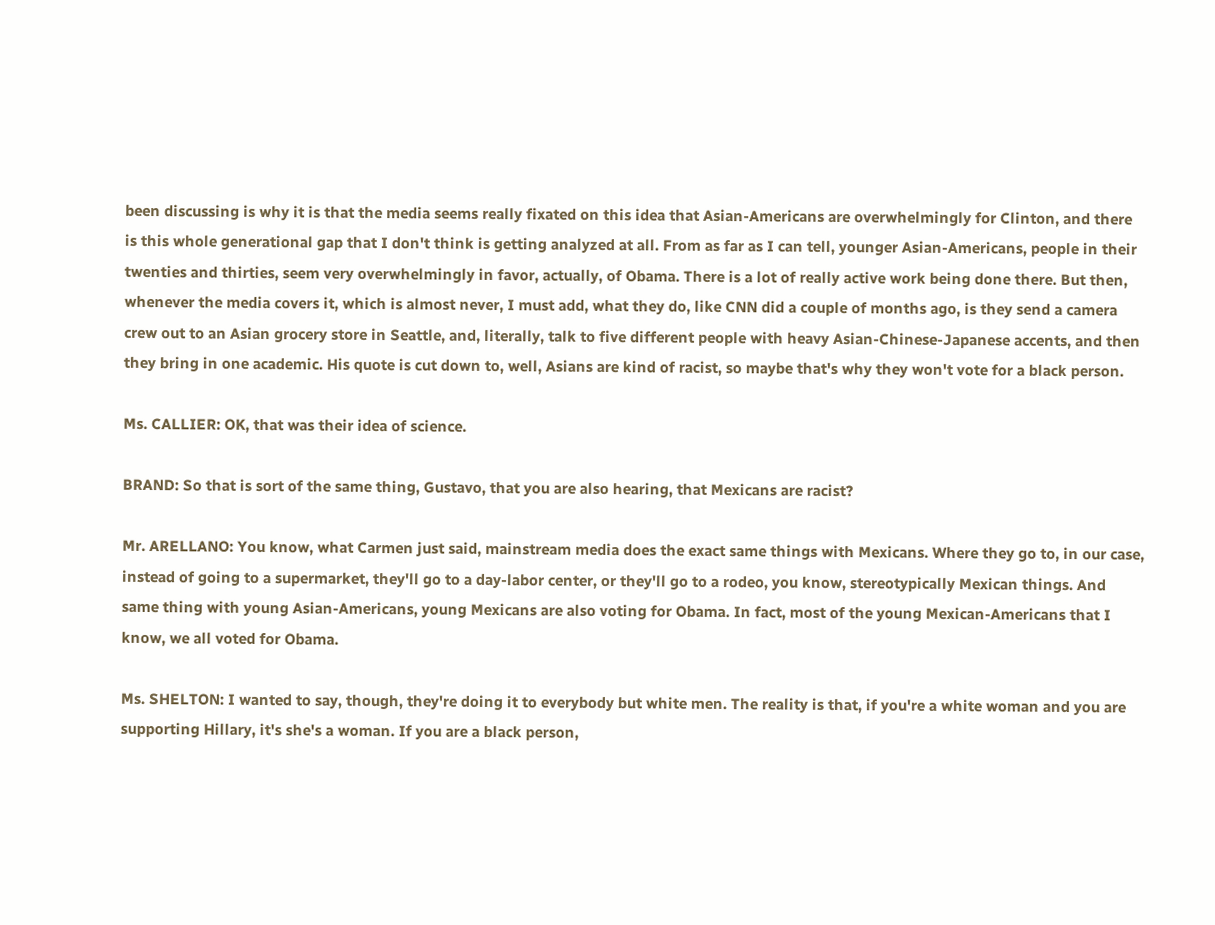been discussing is why it is that the media seems really fixated on this idea that Asian-Americans are overwhelmingly for Clinton, and there is this whole generational gap that I don't think is getting analyzed at all. From as far as I can tell, younger Asian-Americans, people in their twenties and thirties, seem very overwhelmingly in favor, actually, of Obama. There is a lot of really active work being done there. But then, whenever the media covers it, which is almost never, I must add, what they do, like CNN did a couple of months ago, is they send a camera crew out to an Asian grocery store in Seattle, and, literally, talk to five different people with heavy Asian-Chinese-Japanese accents, and then they bring in one academic. His quote is cut down to, well, Asians are kind of racist, so maybe that's why they won't vote for a black person.

Ms. CALLIER: OK, that was their idea of science.

BRAND: So that is sort of the same thing, Gustavo, that you are also hearing, that Mexicans are racist?

Mr. ARELLANO: You know, what Carmen just said, mainstream media does the exact same things with Mexicans. Where they go to, in our case, instead of going to a supermarket, they'll go to a day-labor center, or they'll go to a rodeo, you know, stereotypically Mexican things. And same thing with young Asian-Americans, young Mexicans are also voting for Obama. In fact, most of the young Mexican-Americans that I know, we all voted for Obama.

Ms. SHELTON: I wanted to say, though, they're doing it to everybody but white men. The reality is that, if you're a white woman and you are supporting Hillary, it's she's a woman. If you are a black person,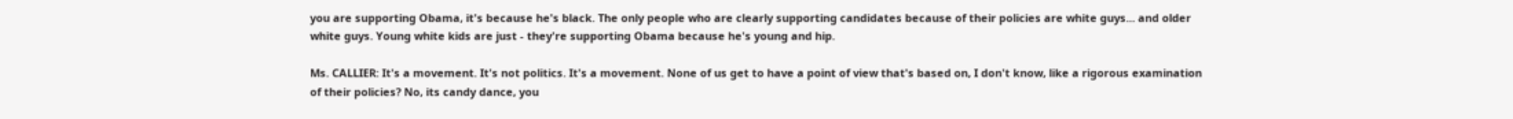you are supporting Obama, it's because he's black. The only people who are clearly supporting candidates because of their policies are white guys... and older white guys. Young white kids are just - they're supporting Obama because he's young and hip.

Ms. CALLIER: It's a movement. It's not politics. It's a movement. None of us get to have a point of view that's based on, I don't know, like a rigorous examination of their policies? No, its candy dance, you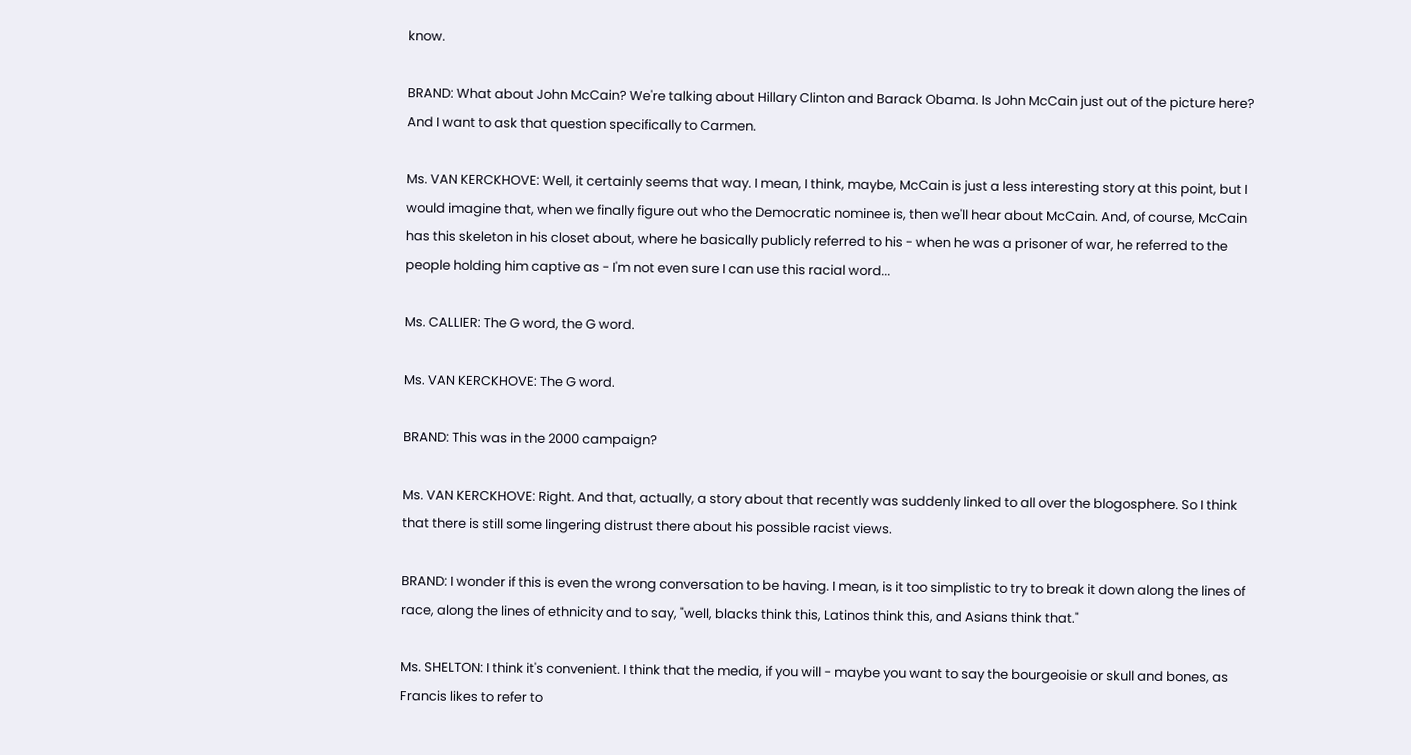know.

BRAND: What about John McCain? We're talking about Hillary Clinton and Barack Obama. Is John McCain just out of the picture here? And I want to ask that question specifically to Carmen.

Ms. VAN KERCKHOVE: Well, it certainly seems that way. I mean, I think, maybe, McCain is just a less interesting story at this point, but I would imagine that, when we finally figure out who the Democratic nominee is, then we'll hear about McCain. And, of course, McCain has this skeleton in his closet about, where he basically publicly referred to his - when he was a prisoner of war, he referred to the people holding him captive as - I'm not even sure I can use this racial word...

Ms. CALLIER: The G word, the G word.

Ms. VAN KERCKHOVE: The G word.

BRAND: This was in the 2000 campaign?

Ms. VAN KERCKHOVE: Right. And that, actually, a story about that recently was suddenly linked to all over the blogosphere. So I think that there is still some lingering distrust there about his possible racist views.

BRAND: I wonder if this is even the wrong conversation to be having. I mean, is it too simplistic to try to break it down along the lines of race, along the lines of ethnicity and to say, "well, blacks think this, Latinos think this, and Asians think that."

Ms. SHELTON: I think it's convenient. I think that the media, if you will - maybe you want to say the bourgeoisie or skull and bones, as Francis likes to refer to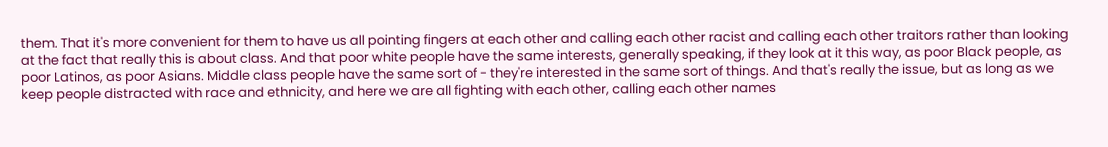them. That it's more convenient for them to have us all pointing fingers at each other and calling each other racist and calling each other traitors rather than looking at the fact that really this is about class. And that poor white people have the same interests, generally speaking, if they look at it this way, as poor Black people, as poor Latinos, as poor Asians. Middle class people have the same sort of - they're interested in the same sort of things. And that's really the issue, but as long as we keep people distracted with race and ethnicity, and here we are all fighting with each other, calling each other names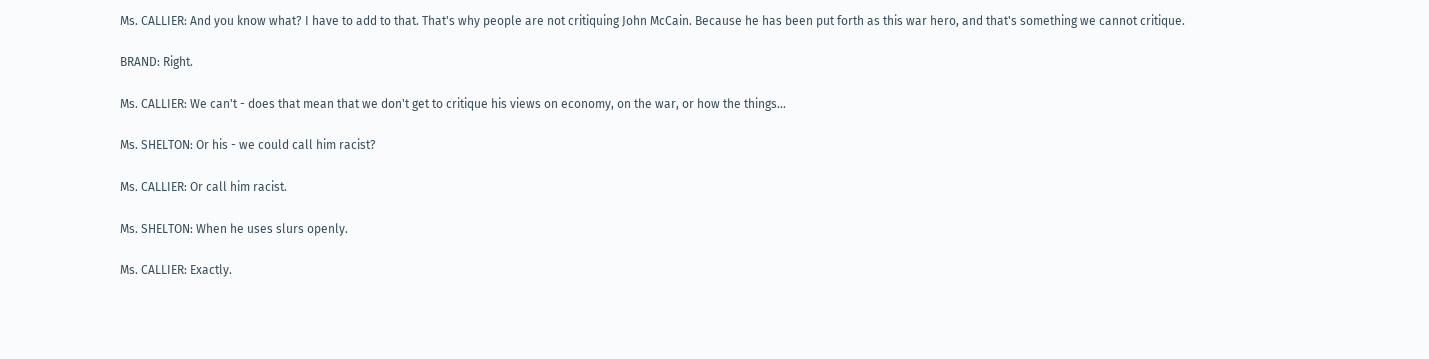Ms. CALLIER: And you know what? I have to add to that. That's why people are not critiquing John McCain. Because he has been put forth as this war hero, and that's something we cannot critique.

BRAND: Right.

Ms. CALLIER: We can't - does that mean that we don't get to critique his views on economy, on the war, or how the things...

Ms. SHELTON: Or his - we could call him racist?

Ms. CALLIER: Or call him racist.

Ms. SHELTON: When he uses slurs openly.

Ms. CALLIER: Exactly.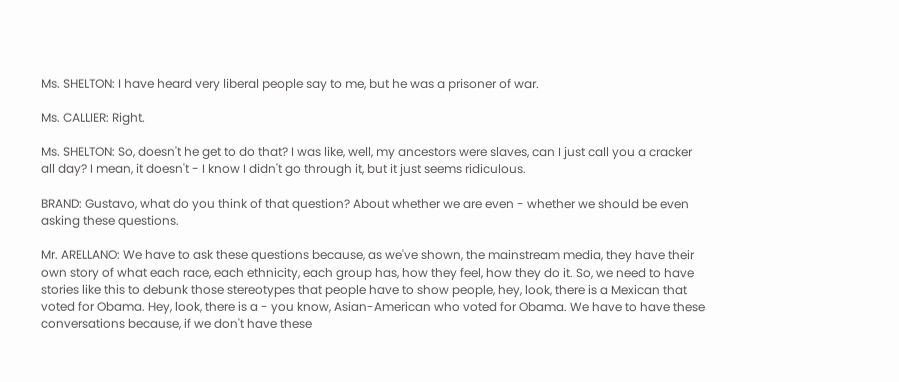Ms. SHELTON: I have heard very liberal people say to me, but he was a prisoner of war.

Ms. CALLIER: Right.

Ms. SHELTON: So, doesn't he get to do that? I was like, well, my ancestors were slaves, can I just call you a cracker all day? I mean, it doesn't - I know I didn't go through it, but it just seems ridiculous.

BRAND: Gustavo, what do you think of that question? About whether we are even - whether we should be even asking these questions.

Mr. ARELLANO: We have to ask these questions because, as we've shown, the mainstream media, they have their own story of what each race, each ethnicity, each group has, how they feel, how they do it. So, we need to have stories like this to debunk those stereotypes that people have to show people, hey, look, there is a Mexican that voted for Obama. Hey, look, there is a - you know, Asian-American who voted for Obama. We have to have these conversations because, if we don't have these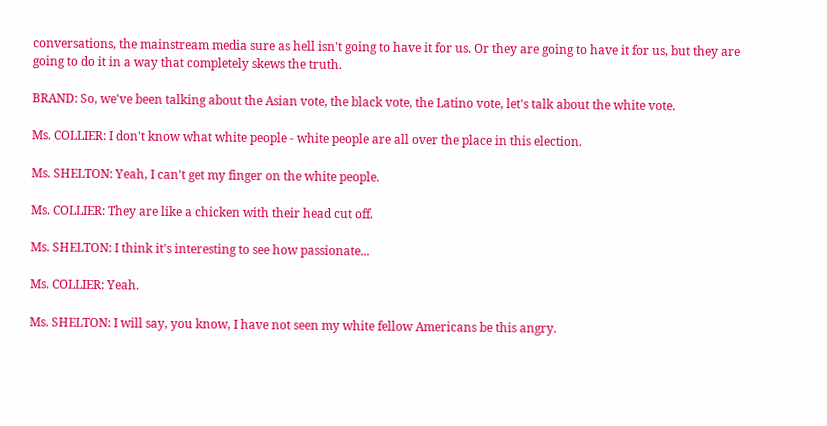conversations, the mainstream media sure as hell isn't going to have it for us. Or they are going to have it for us, but they are going to do it in a way that completely skews the truth.

BRAND: So, we've been talking about the Asian vote, the black vote, the Latino vote, let's talk about the white vote.

Ms. COLLIER: I don't know what white people - white people are all over the place in this election.

Ms. SHELTON: Yeah, I can't get my finger on the white people.

Ms. COLLIER: They are like a chicken with their head cut off.

Ms. SHELTON: I think it's interesting to see how passionate...

Ms. COLLIER: Yeah.

Ms. SHELTON: I will say, you know, I have not seen my white fellow Americans be this angry.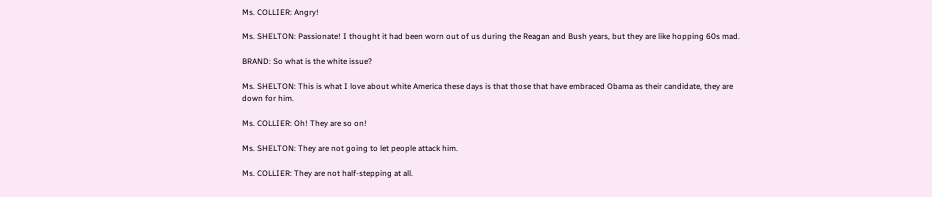Ms. COLLIER: Angry!

Ms. SHELTON: Passionate! I thought it had been worn out of us during the Reagan and Bush years, but they are like hopping 60s mad.

BRAND: So what is the white issue?

Ms. SHELTON: This is what I love about white America these days is that those that have embraced Obama as their candidate, they are down for him.

Ms. COLLIER: Oh! They are so on!

Ms. SHELTON: They are not going to let people attack him.

Ms. COLLIER: They are not half-stepping at all.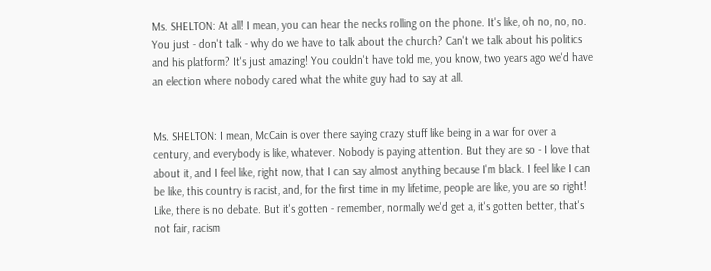Ms. SHELTON: At all! I mean, you can hear the necks rolling on the phone. It's like, oh no, no, no. You just - don't talk - why do we have to talk about the church? Can't we talk about his politics and his platform? It's just amazing! You couldn't have told me, you know, two years ago we'd have an election where nobody cared what the white guy had to say at all.


Ms. SHELTON: I mean, McCain is over there saying crazy stuff like being in a war for over a century, and everybody is like, whatever. Nobody is paying attention. But they are so - I love that about it, and I feel like, right now, that I can say almost anything because I'm black. I feel like I can be like, this country is racist, and, for the first time in my lifetime, people are like, you are so right! Like, there is no debate. But it's gotten - remember, normally we'd get a, it's gotten better, that's not fair, racism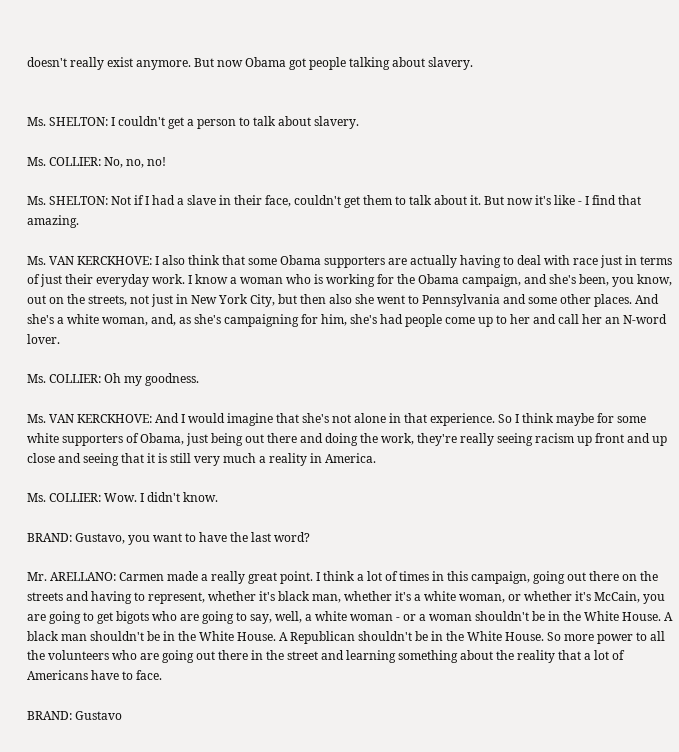doesn't really exist anymore. But now Obama got people talking about slavery.


Ms. SHELTON: I couldn't get a person to talk about slavery.

Ms. COLLIER: No, no, no!

Ms. SHELTON: Not if I had a slave in their face, couldn't get them to talk about it. But now it's like - I find that amazing.

Ms. VAN KERCKHOVE: I also think that some Obama supporters are actually having to deal with race just in terms of just their everyday work. I know a woman who is working for the Obama campaign, and she's been, you know, out on the streets, not just in New York City, but then also she went to Pennsylvania and some other places. And she's a white woman, and, as she's campaigning for him, she's had people come up to her and call her an N-word lover.

Ms. COLLIER: Oh my goodness.

Ms. VAN KERCKHOVE: And I would imagine that she's not alone in that experience. So I think maybe for some white supporters of Obama, just being out there and doing the work, they're really seeing racism up front and up close and seeing that it is still very much a reality in America.

Ms. COLLIER: Wow. I didn't know.

BRAND: Gustavo, you want to have the last word?

Mr. ARELLANO: Carmen made a really great point. I think a lot of times in this campaign, going out there on the streets and having to represent, whether it's black man, whether it's a white woman, or whether it's McCain, you are going to get bigots who are going to say, well, a white woman - or a woman shouldn't be in the White House. A black man shouldn't be in the White House. A Republican shouldn't be in the White House. So more power to all the volunteers who are going out there in the street and learning something about the reality that a lot of Americans have to face.

BRAND: Gustavo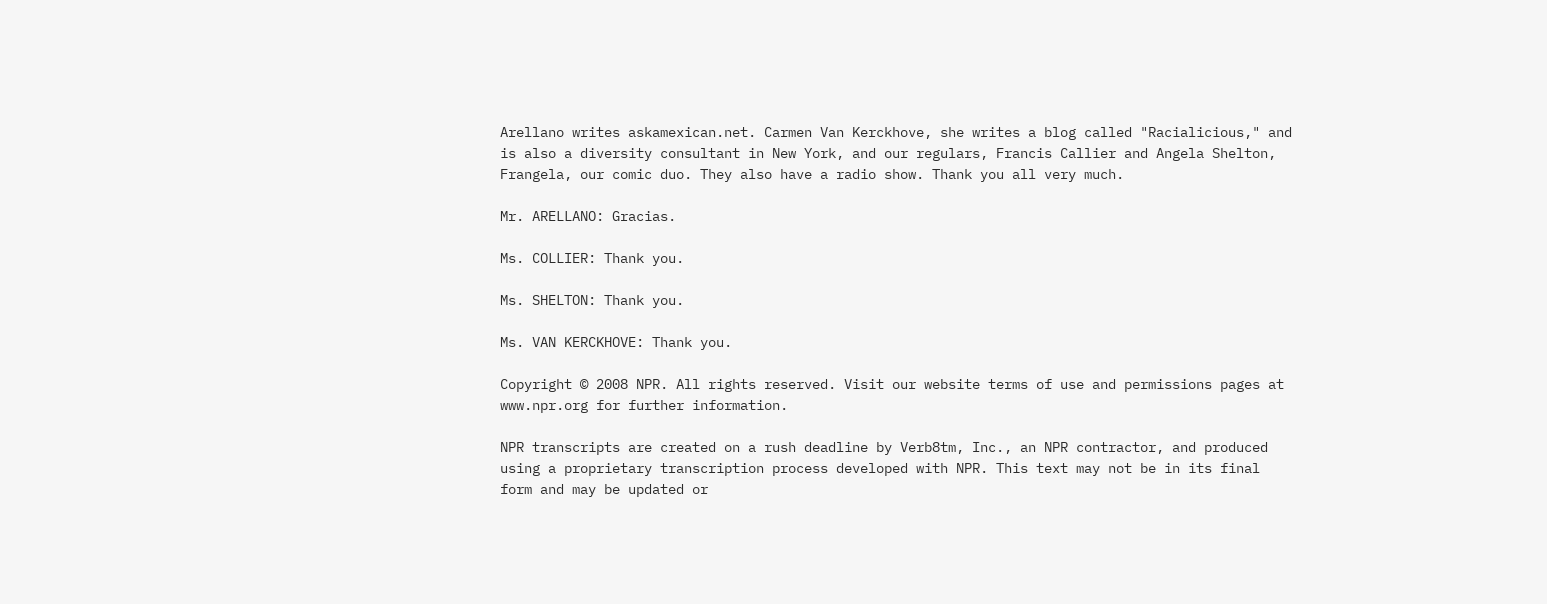Arellano writes askamexican.net. Carmen Van Kerckhove, she writes a blog called "Racialicious," and is also a diversity consultant in New York, and our regulars, Francis Callier and Angela Shelton, Frangela, our comic duo. They also have a radio show. Thank you all very much.

Mr. ARELLANO: Gracias.

Ms. COLLIER: Thank you.

Ms. SHELTON: Thank you.

Ms. VAN KERCKHOVE: Thank you.

Copyright © 2008 NPR. All rights reserved. Visit our website terms of use and permissions pages at www.npr.org for further information.

NPR transcripts are created on a rush deadline by Verb8tm, Inc., an NPR contractor, and produced using a proprietary transcription process developed with NPR. This text may not be in its final form and may be updated or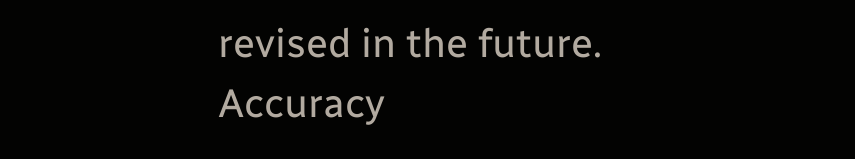revised in the future. Accuracy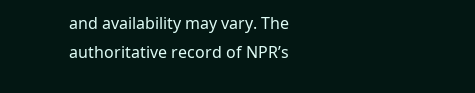and availability may vary. The authoritative record of NPR’s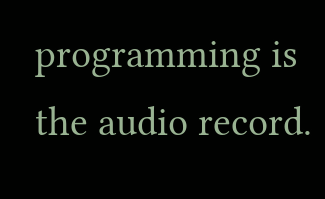programming is the audio record.